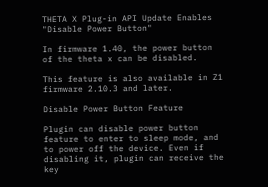THETA X Plug-in API Update Enables "Disable Power Button"

In firmware 1.40, the power button of the theta x can be disabled.

This feature is also available in Z1 firmware 2.10.3 and later.

Disable Power Button Feature

Plugin can disable power button feature to enter to sleep mode, and to power off the device. Even if disabling it, plugin can receive the key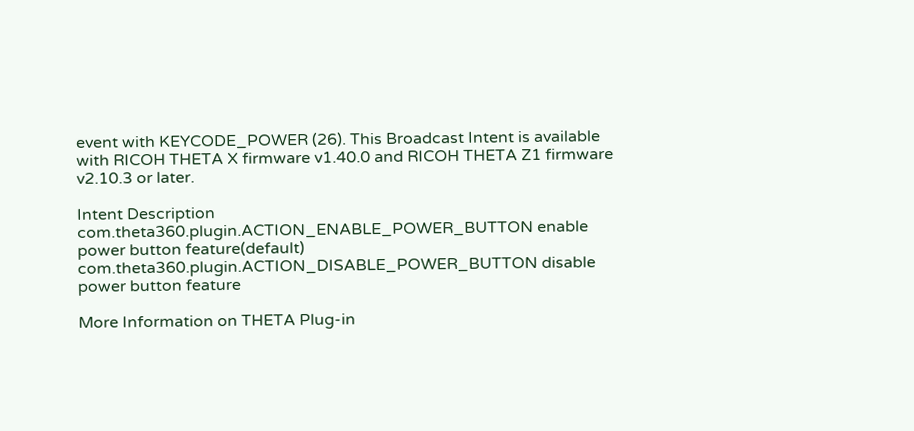event with KEYCODE_POWER (26). This Broadcast Intent is available with RICOH THETA X firmware v1.40.0 and RICOH THETA Z1 firmware v2.10.3 or later.

Intent Description
com.theta360.plugin.ACTION_ENABLE_POWER_BUTTON enable power button feature(default)
com.theta360.plugin.ACTION_DISABLE_POWER_BUTTON disable power button feature

More Information on THETA Plug-in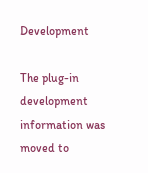Development

The plug-in development information was moved to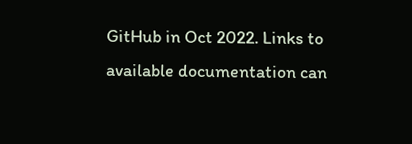GitHub in Oct 2022. Links to available documentation can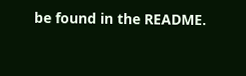be found in the README.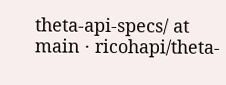theta-api-specs/ at main · ricohapi/theta-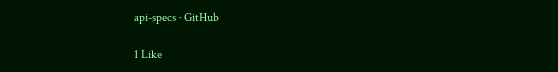api-specs · GitHub

1 Like